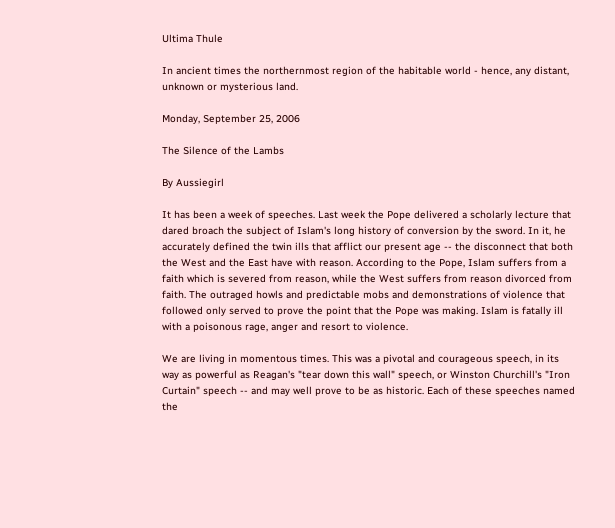Ultima Thule

In ancient times the northernmost region of the habitable world - hence, any distant, unknown or mysterious land.

Monday, September 25, 2006

The Silence of the Lambs

By Aussiegirl

It has been a week of speeches. Last week the Pope delivered a scholarly lecture that dared broach the subject of Islam's long history of conversion by the sword. In it, he accurately defined the twin ills that afflict our present age -- the disconnect that both the West and the East have with reason. According to the Pope, Islam suffers from a faith which is severed from reason, while the West suffers from reason divorced from faith. The outraged howls and predictable mobs and demonstrations of violence that followed only served to prove the point that the Pope was making. Islam is fatally ill with a poisonous rage, anger and resort to violence.

We are living in momentous times. This was a pivotal and courageous speech, in its way as powerful as Reagan's "tear down this wall" speech, or Winston Churchill's "Iron Curtain" speech -- and may well prove to be as historic. Each of these speeches named the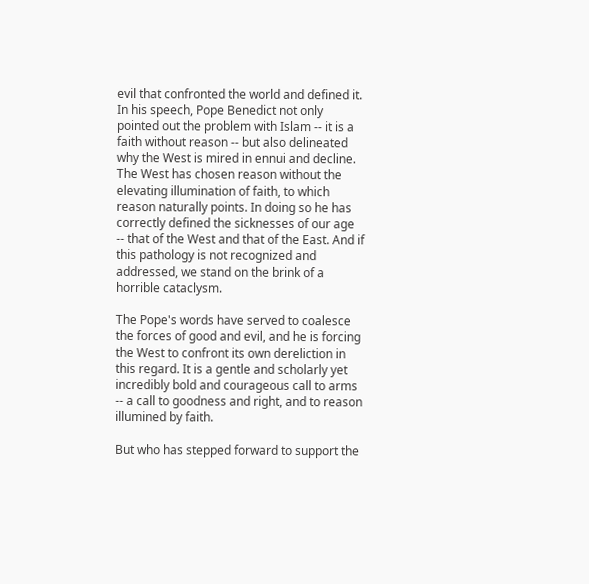evil that confronted the world and defined it. In his speech, Pope Benedict not only pointed out the problem with Islam -- it is a faith without reason -- but also delineated why the West is mired in ennui and decline. The West has chosen reason without the elevating illumination of faith, to which reason naturally points. In doing so he has correctly defined the sicknesses of our age -- that of the West and that of the East. And if this pathology is not recognized and addressed, we stand on the brink of a horrible cataclysm.

The Pope's words have served to coalesce the forces of good and evil, and he is forcing the West to confront its own dereliction in this regard. It is a gentle and scholarly yet incredibly bold and courageous call to arms -- a call to goodness and right, and to reason illumined by faith.

But who has stepped forward to support the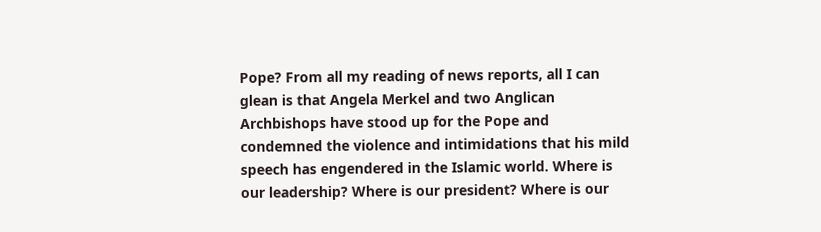Pope? From all my reading of news reports, all I can glean is that Angela Merkel and two Anglican Archbishops have stood up for the Pope and condemned the violence and intimidations that his mild speech has engendered in the Islamic world. Where is our leadership? Where is our president? Where is our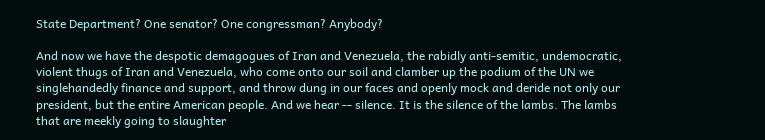State Department? One senator? One congressman? Anybody?

And now we have the despotic demagogues of Iran and Venezuela, the rabidly anti-semitic, undemocratic, violent thugs of Iran and Venezuela, who come onto our soil and clamber up the podium of the UN we singlehandedly finance and support, and throw dung in our faces and openly mock and deride not only our president, but the entire American people. And we hear -- silence. It is the silence of the lambs. The lambs that are meekly going to slaughter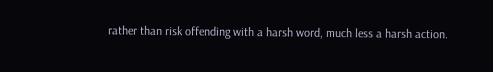rather than risk offending with a harsh word, much less a harsh action.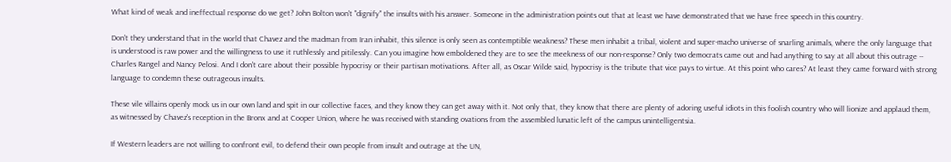What kind of weak and ineffectual response do we get? John Bolton won't "dignify" the insults with his answer. Someone in the administration points out that at least we have demonstrated that we have free speech in this country.

Don't they understand that in the world that Chavez and the madman from Iran inhabit, this silence is only seen as contemptible weakness? These men inhabit a tribal, violent and super-macho universe of snarling animals, where the only language that is understood is raw power and the willingness to use it ruthlessly and pitilessly. Can you imagine how emboldened they are to see the meekness of our non-response? Only two democrats came out and had anything to say at all about this outrage -- Charles Rangel and Nancy Pelosi. And I don't care about their possible hypocrisy or their partisan motivations. After all, as Oscar Wilde said, hypocrisy is the tribute that vice pays to virtue. At this point who cares? At least they came forward with strong language to condemn these outrageous insults.

These vile villains openly mock us in our own land and spit in our collective faces, and they know they can get away with it. Not only that, they know that there are plenty of adoring useful idiots in this foolish country who will lionize and applaud them, as witnessed by Chavez's reception in the Bronx and at Cooper Union, where he was received with standing ovations from the assembled lunatic left of the campus unintelligentsia.

If Western leaders are not willing to confront evil, to defend their own people from insult and outrage at the UN,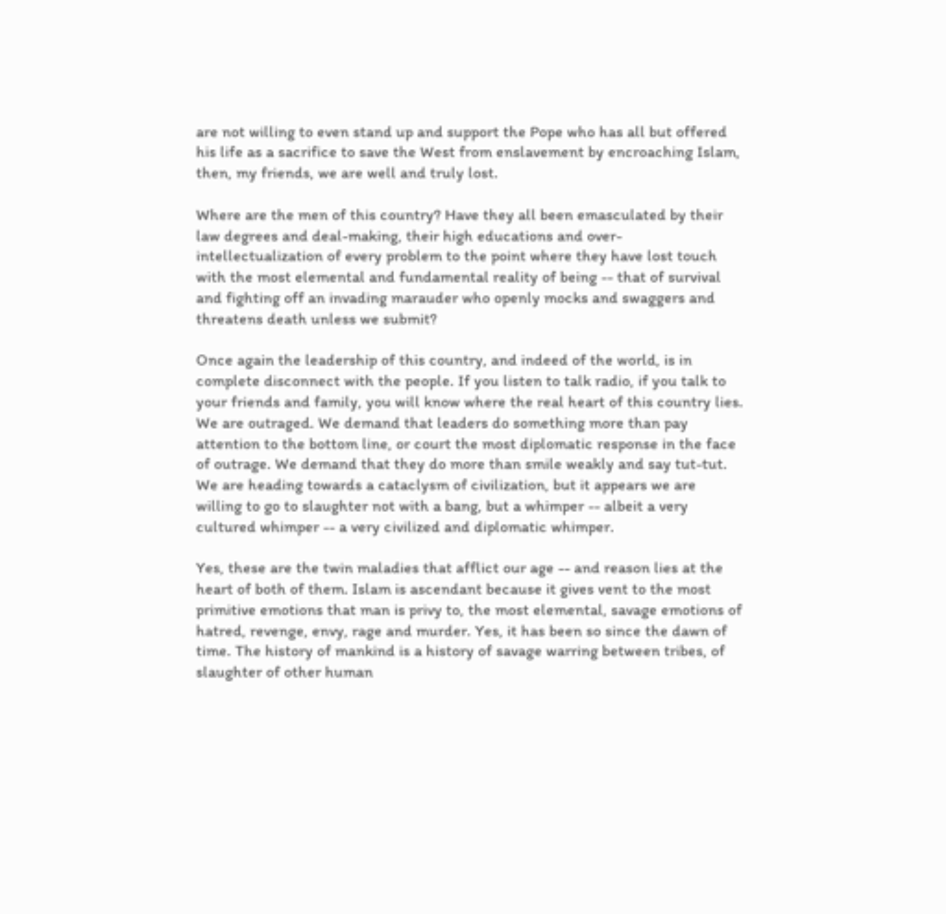are not willing to even stand up and support the Pope who has all but offered his life as a sacrifice to save the West from enslavement by encroaching Islam, then, my friends, we are well and truly lost.

Where are the men of this country? Have they all been emasculated by their law degrees and deal-making, their high educations and over-intellectualization of every problem to the point where they have lost touch with the most elemental and fundamental reality of being -- that of survival and fighting off an invading marauder who openly mocks and swaggers and threatens death unless we submit?

Once again the leadership of this country, and indeed of the world, is in complete disconnect with the people. If you listen to talk radio, if you talk to your friends and family, you will know where the real heart of this country lies. We are outraged. We demand that leaders do something more than pay attention to the bottom line, or court the most diplomatic response in the face of outrage. We demand that they do more than smile weakly and say tut-tut. We are heading towards a cataclysm of civilization, but it appears we are willing to go to slaughter not with a bang, but a whimper -- albeit a very cultured whimper -- a very civilized and diplomatic whimper.

Yes, these are the twin maladies that afflict our age -- and reason lies at the heart of both of them. Islam is ascendant because it gives vent to the most primitive emotions that man is privy to, the most elemental, savage emotions of hatred, revenge, envy, rage and murder. Yes, it has been so since the dawn of time. The history of mankind is a history of savage warring between tribes, of slaughter of other human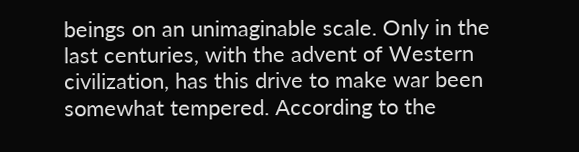beings on an unimaginable scale. Only in the last centuries, with the advent of Western civilization, has this drive to make war been somewhat tempered. According to the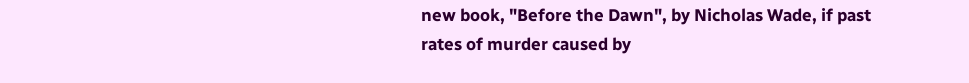new book, "Before the Dawn", by Nicholas Wade, if past rates of murder caused by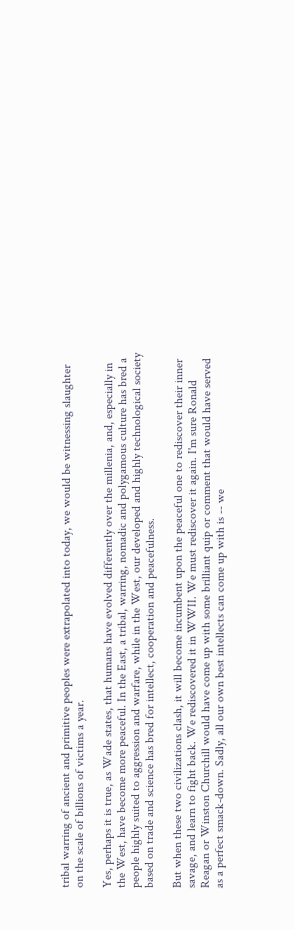tribal warring of ancient and primitive peoples were extrapolated into today, we would be witnessing slaughter on the scale of billions of victims a year.

Yes, perhaps it is true, as Wade states, that humans have evolved differently over the millenia, and, especially in the West, have become more peaceful. In the East, a tribal, warring, nomadic and polygamous culture has bred a people highly suited to aggression and warfare, while in the West, our developed and highly technological society based on trade and science has bred for intellect, cooperation and peacefulness.

But when these two civilizations clash, it will become incumbent upon the peaceful one to rediscover their inner savage, and learn to fight back. We rediscovered it in WWII. We must rediscover it again. I'm sure Ronald Reagan or Winston Churchill would have come up with some brilliant quip or comment that would have served as a perfect smack-down. Sadly, all our own best intellects can come up with is -- we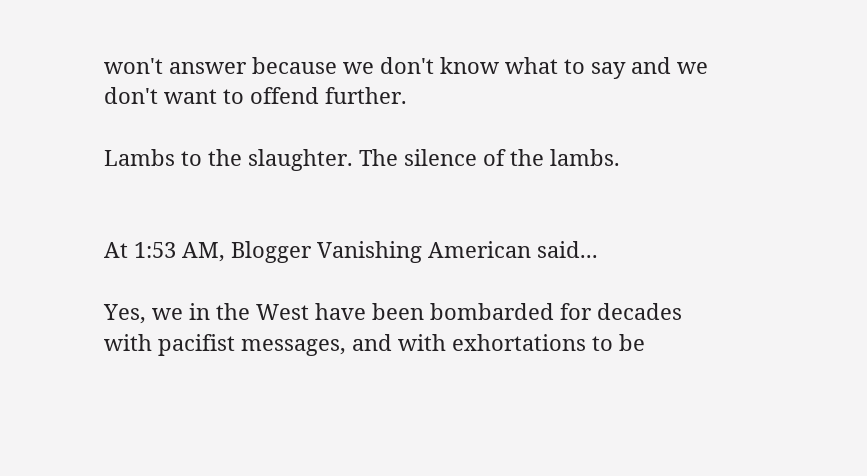won't answer because we don't know what to say and we don't want to offend further.

Lambs to the slaughter. The silence of the lambs.


At 1:53 AM, Blogger Vanishing American said...

Yes, we in the West have been bombarded for decades with pacifist messages, and with exhortations to be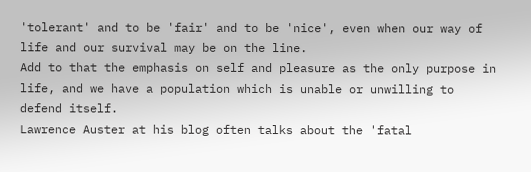'tolerant' and to be 'fair' and to be 'nice', even when our way of life and our survival may be on the line.
Add to that the emphasis on self and pleasure as the only purpose in life, and we have a population which is unable or unwilling to defend itself.
Lawrence Auster at his blog often talks about the 'fatal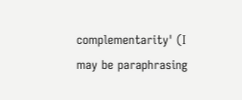complementarity' (I may be paraphrasing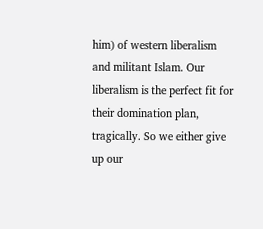him) of western liberalism and militant Islam. Our liberalism is the perfect fit for their domination plan, tragically. So we either give up our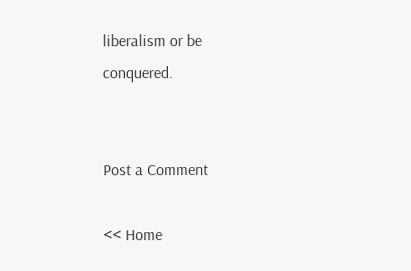liberalism or be conquered.


Post a Comment

<< Home